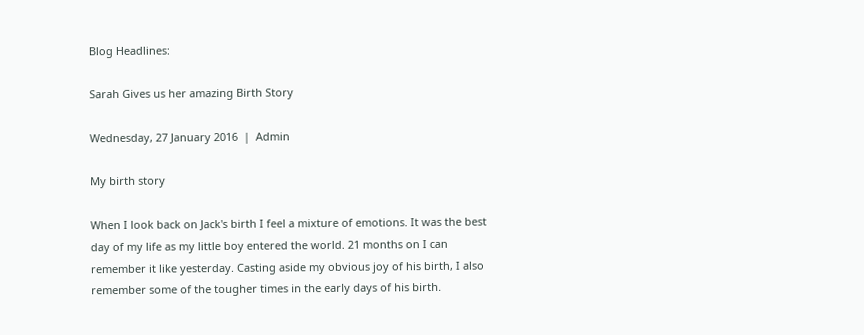Blog Headlines:

Sarah Gives us her amazing Birth Story

Wednesday, 27 January 2016  |  Admin

My birth story

When I look back on Jack's birth I feel a mixture of emotions. It was the best day of my life as my little boy entered the world. 21 months on I can remember it like yesterday. Casting aside my obvious joy of his birth, I also remember some of the tougher times in the early days of his birth.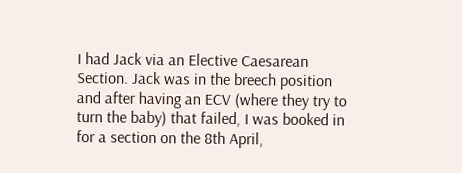I had Jack via an Elective Caesarean Section. Jack was in the breech position and after having an ECV (where they try to turn the baby) that failed, I was booked in for a section on the 8th April,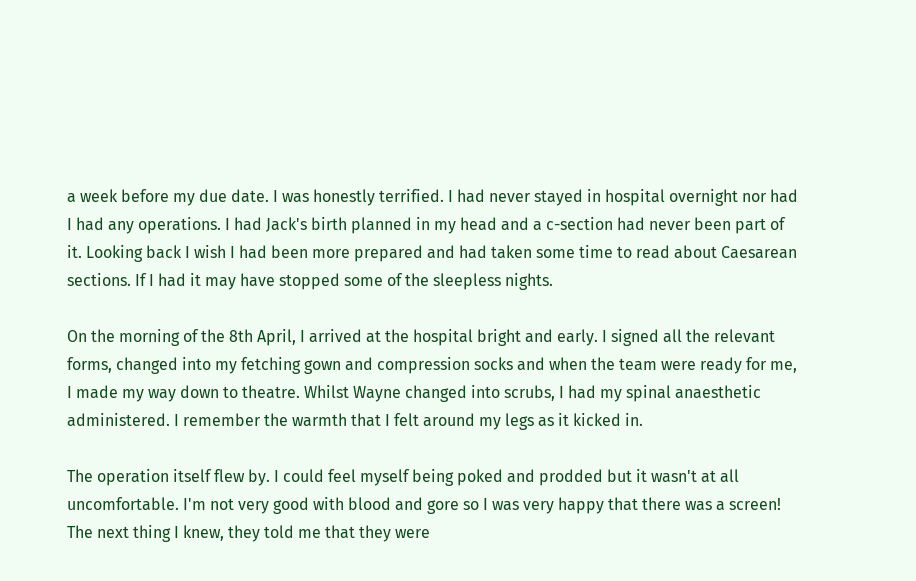a week before my due date. I was honestly terrified. I had never stayed in hospital overnight nor had I had any operations. I had Jack's birth planned in my head and a c-section had never been part of it. Looking back I wish I had been more prepared and had taken some time to read about Caesarean sections. If I had it may have stopped some of the sleepless nights.

On the morning of the 8th April, I arrived at the hospital bright and early. I signed all the relevant forms, changed into my fetching gown and compression socks and when the team were ready for me, I made my way down to theatre. Whilst Wayne changed into scrubs, I had my spinal anaesthetic administered. I remember the warmth that I felt around my legs as it kicked in.

The operation itself flew by. I could feel myself being poked and prodded but it wasn't at all uncomfortable. I'm not very good with blood and gore so I was very happy that there was a screen! The next thing I knew, they told me that they were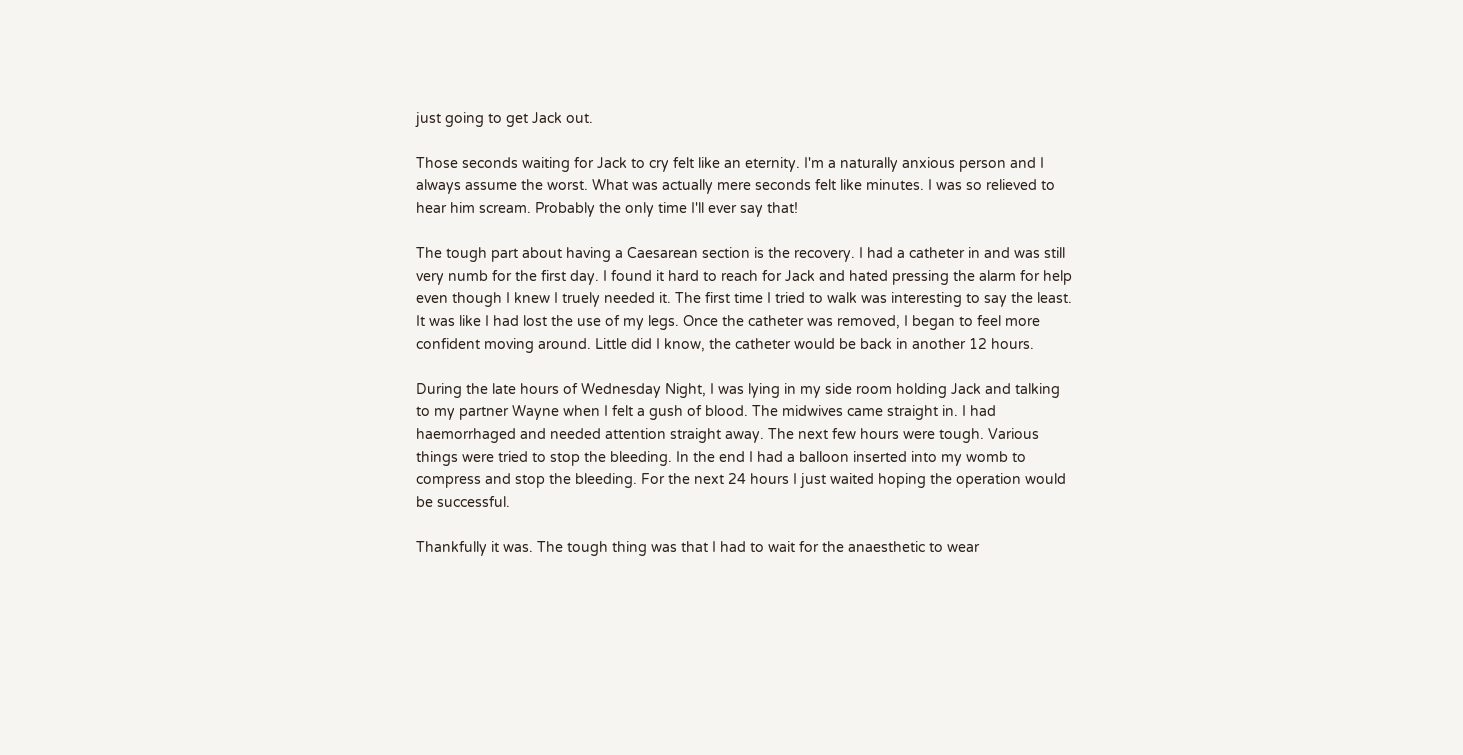just going to get Jack out.

Those seconds waiting for Jack to cry felt like an eternity. I'm a naturally anxious person and I always assume the worst. What was actually mere seconds felt like minutes. I was so relieved to hear him scream. Probably the only time I'll ever say that!

The tough part about having a Caesarean section is the recovery. I had a catheter in and was still very numb for the first day. I found it hard to reach for Jack and hated pressing the alarm for help even though I knew I truely needed it. The first time I tried to walk was interesting to say the least. It was like I had lost the use of my legs. Once the catheter was removed, I began to feel more confident moving around. Little did I know, the catheter would be back in another 12 hours.

During the late hours of Wednesday Night, I was lying in my side room holding Jack and talking to my partner Wayne when I felt a gush of blood. The midwives came straight in. I had haemorrhaged and needed attention straight away. The next few hours were tough. Various things were tried to stop the bleeding. In the end I had a balloon inserted into my womb to compress and stop the bleeding. For the next 24 hours I just waited hoping the operation would be successful.

Thankfully it was. The tough thing was that I had to wait for the anaesthetic to wear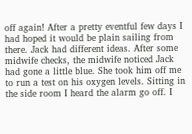off again! After a pretty eventful few days I had hoped it would be plain sailing from there. Jack had different ideas. After some midwife checks, the midwife noticed Jack had gone a little blue. She took him off me to run a test on his oxygen levels. Sitting in the side room I heard the alarm go off. I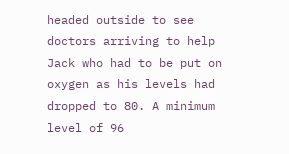headed outside to see doctors arriving to help Jack who had to be put on oxygen as his levels had dropped to 80. A minimum level of 96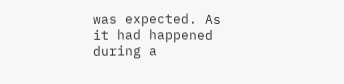was expected. As it had happened during a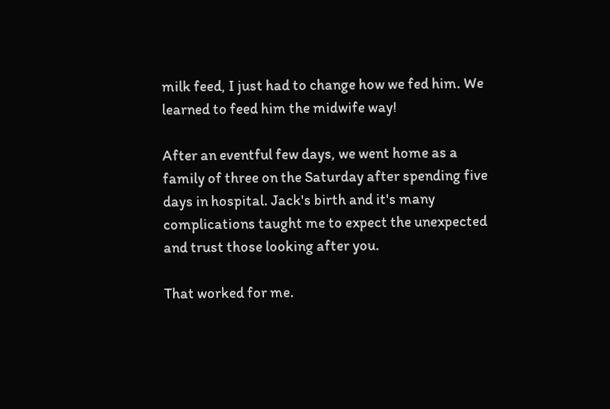milk feed, I just had to change how we fed him. We learned to feed him the midwife way!

After an eventful few days, we went home as a family of three on the Saturday after spending five days in hospital. Jack's birth and it's many complications taught me to expect the unexpected and trust those looking after you.

That worked for me.